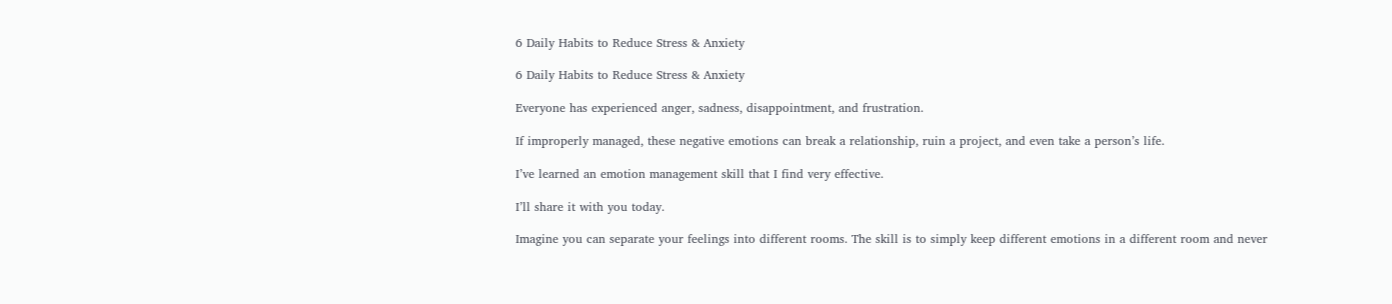6 Daily Habits to Reduce Stress & Anxiety

6 Daily Habits to Reduce Stress & Anxiety

Everyone has experienced anger, sadness, disappointment, and frustration.

If improperly managed, these negative emotions can break a relationship, ruin a project, and even take a person’s life.

I’ve learned an emotion management skill that I find very effective.

I’ll share it with you today.

Imagine you can separate your feelings into different rooms. The skill is to simply keep different emotions in a different room and never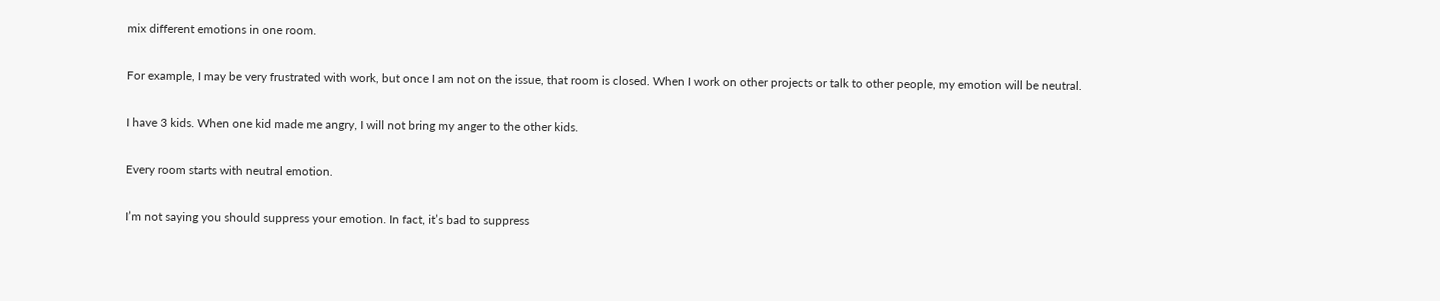mix different emotions in one room.

For example, I may be very frustrated with work, but once I am not on the issue, that room is closed. When I work on other projects or talk to other people, my emotion will be neutral.

I have 3 kids. When one kid made me angry, I will not bring my anger to the other kids.

Every room starts with neutral emotion.

I’m not saying you should suppress your emotion. In fact, it’s bad to suppress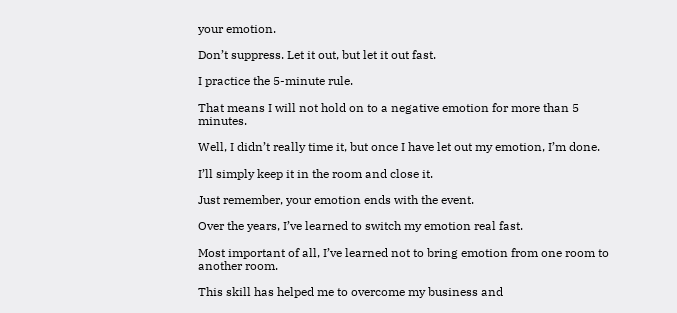your emotion.

Don’t suppress. Let it out, but let it out fast.

I practice the 5-minute rule.

That means I will not hold on to a negative emotion for more than 5 minutes.

Well, I didn’t really time it, but once I have let out my emotion, I’m done.

I’ll simply keep it in the room and close it.

Just remember, your emotion ends with the event.

Over the years, I’ve learned to switch my emotion real fast.

Most important of all, I’ve learned not to bring emotion from one room to another room.

This skill has helped me to overcome my business and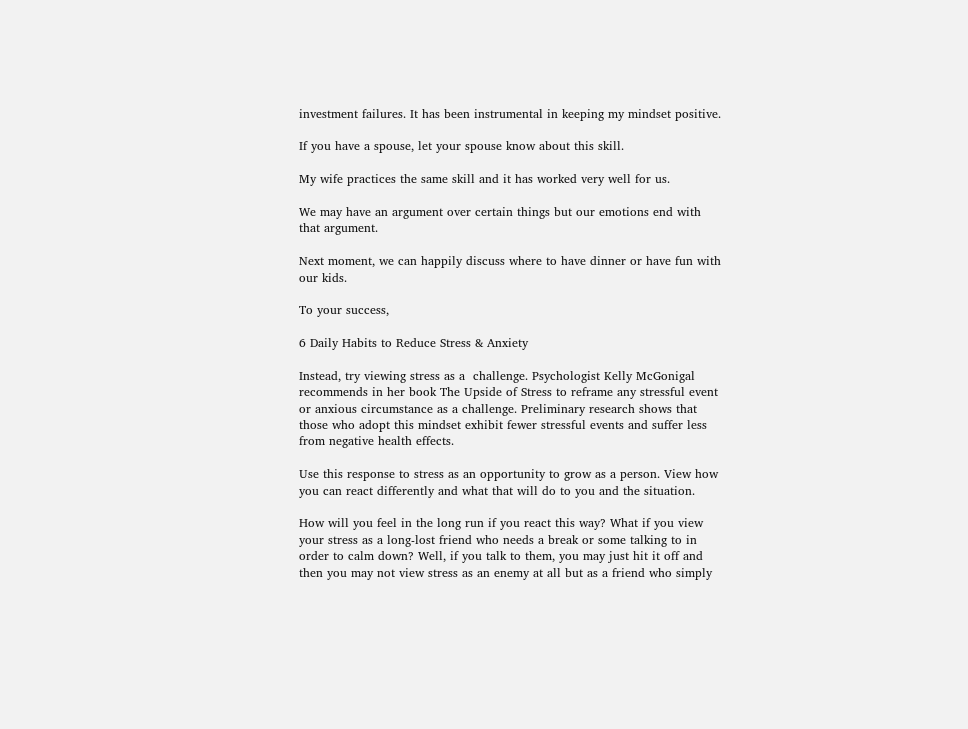investment failures. It has been instrumental in keeping my mindset positive.

If you have a spouse, let your spouse know about this skill.

My wife practices the same skill and it has worked very well for us.

We may have an argument over certain things but our emotions end with that argument.

Next moment, we can happily discuss where to have dinner or have fun with our kids.

To your success,

6 Daily Habits to Reduce Stress & Anxiety

Instead, try viewing stress as a  challenge. Psychologist Kelly McGonigal recommends in her book The Upside of Stress to reframe any stressful event or anxious circumstance as a challenge. Preliminary research shows that those who adopt this mindset exhibit fewer stressful events and suffer less from negative health effects.

Use this response to stress as an opportunity to grow as a person. View how you can react differently and what that will do to you and the situation.

How will you feel in the long run if you react this way? What if you view your stress as a long-lost friend who needs a break or some talking to in order to calm down? Well, if you talk to them, you may just hit it off and then you may not view stress as an enemy at all but as a friend who simply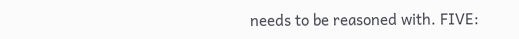needs to be reasoned with. FIVE: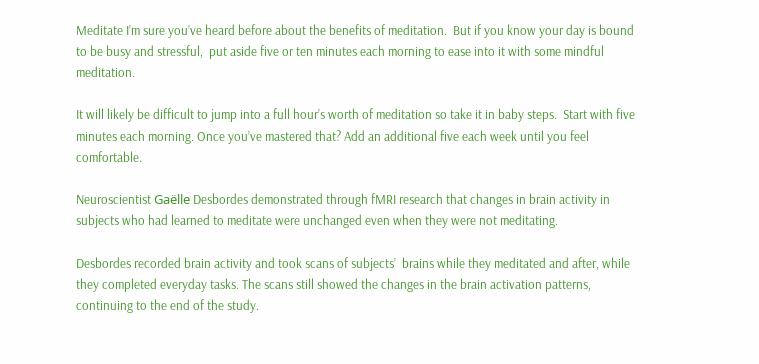Meditate I’m sure you’ve heard before about the benefits of meditation.  But if you know your day is bound to be busy and stressful,  put aside five or ten minutes each morning to ease into it with some mindful meditation.

It will likely be difficult to jump into a full hour’s worth of meditation so take it in baby steps.  Start with five minutes each morning. Once you’ve mastered that? Add an additional five each week until you feel comfortable.

Neuroscientist Gaëlle Desbordes demonstrated through fMRI research that changes in brain activity in subjects who had learned to meditate were unchanged even when they were not meditating.

Desbordes recorded brain activity and took scans of subjects’  brains while they meditated and after, while they completed everyday tasks. The scans still showed the changes in the brain activation patterns, continuing to the end of the study.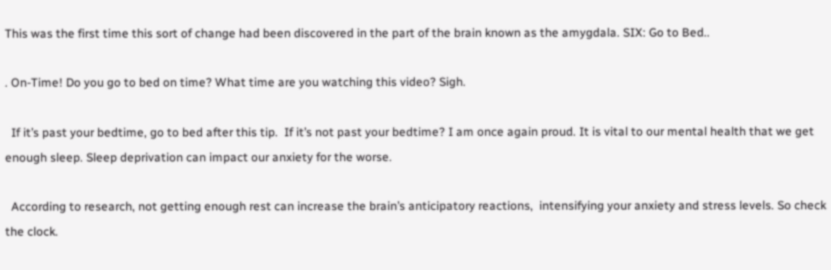This was the first time this sort of change had been discovered in the part of the brain known as the amygdala. SIX: Go to Bed..

. On-Time! Do you go to bed on time? What time are you watching this video? Sigh.

  If it’s past your bedtime, go to bed after this tip.  If it’s not past your bedtime? I am once again proud. It is vital to our mental health that we get enough sleep. Sleep deprivation can impact our anxiety for the worse.

  According to research, not getting enough rest can increase the brain’s anticipatory reactions,  intensifying your anxiety and stress levels. So check the clock.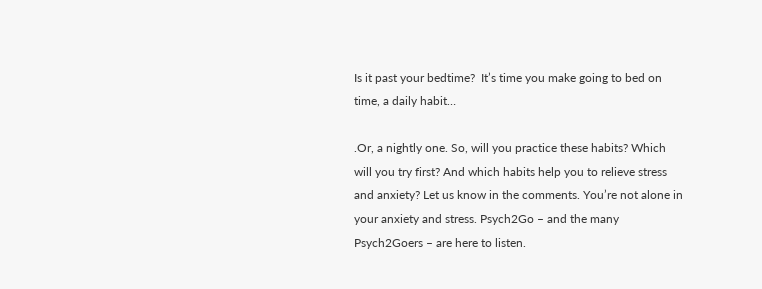Is it past your bedtime?  It’s time you make going to bed on time, a daily habit…

.Or, a nightly one. So, will you practice these habits? Which will you try first? And which habits help you to relieve stress and anxiety? Let us know in the comments. You’re not alone in your anxiety and stress. Psych2Go – and the many Psych2Goers – are here to listen.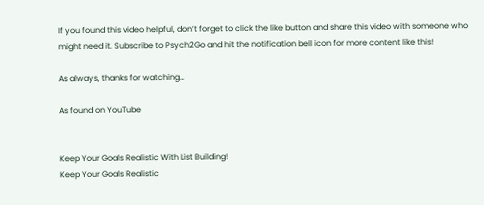If you found this video helpful, don’t forget to click the like button and share this video with someone who might need it. Subscribe to Psych2Go and hit the notification bell icon for more content like this!

As always, thanks for watching…

As found on YouTube


Keep Your Goals Realistic With List Building!
Keep Your Goals Realistic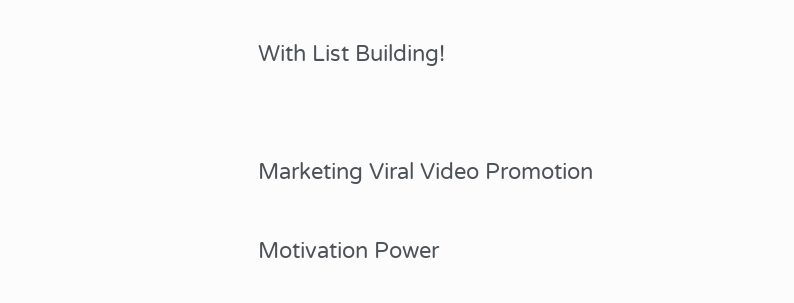With List Building!


Marketing Viral Video Promotion

Motivation Power